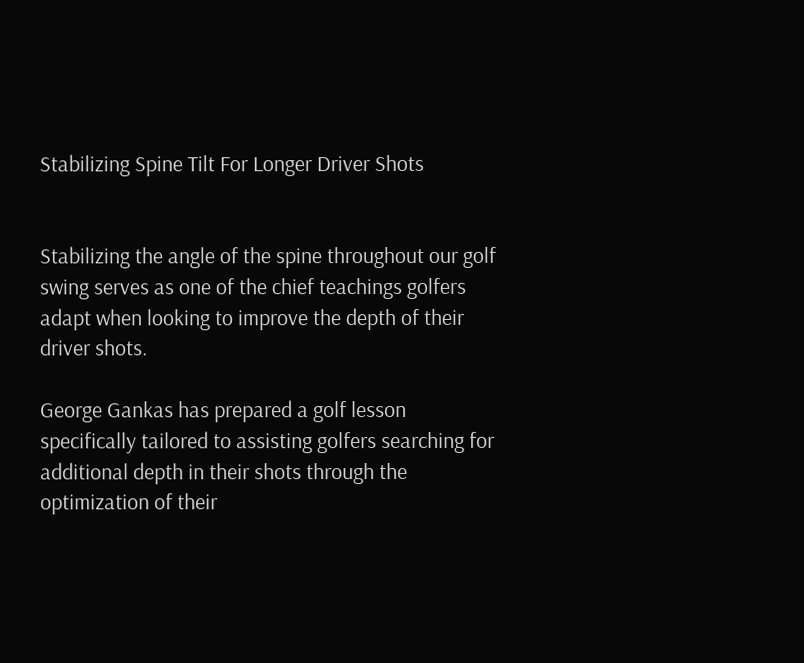Stabilizing Spine Tilt For Longer Driver Shots


Stabilizing the angle of the spine throughout our golf swing serves as one of the chief teachings golfers adapt when looking to improve the depth of their driver shots.

George Gankas has prepared a golf lesson specifically tailored to assisting golfers searching for additional depth in their shots through the optimization of their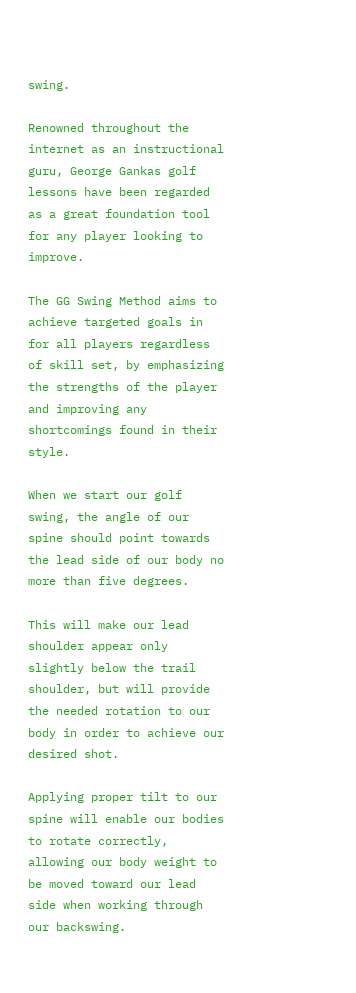swing.

Renowned throughout the internet as an instructional guru, George Gankas golf lessons have been regarded as a great foundation tool for any player looking to improve.

The GG Swing Method aims to achieve targeted goals in for all players regardless of skill set, by emphasizing the strengths of the player and improving any shortcomings found in their style.

When we start our golf swing, the angle of our spine should point towards the lead side of our body no more than five degrees.

This will make our lead shoulder appear only slightly below the trail shoulder, but will provide the needed rotation to our body in order to achieve our desired shot.

Applying proper tilt to our spine will enable our bodies to rotate correctly, allowing our body weight to be moved toward our lead side when working through our backswing.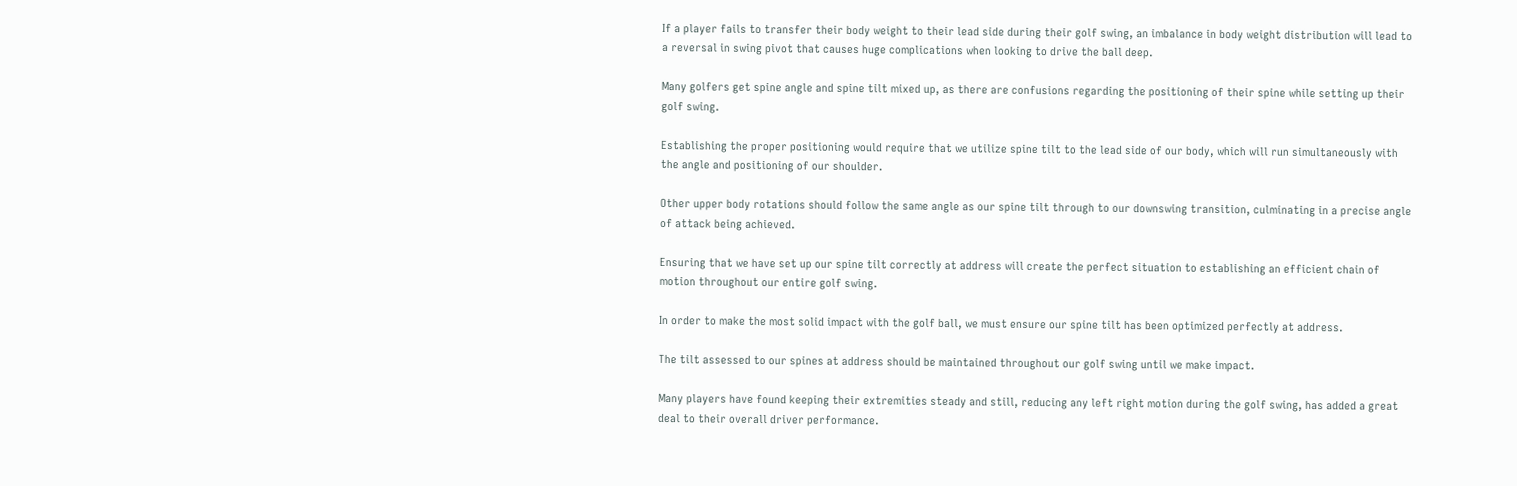If a player fails to transfer their body weight to their lead side during their golf swing, an imbalance in body weight distribution will lead to a reversal in swing pivot that causes huge complications when looking to drive the ball deep.

Many golfers get spine angle and spine tilt mixed up, as there are confusions regarding the positioning of their spine while setting up their golf swing.

Establishing the proper positioning would require that we utilize spine tilt to the lead side of our body, which will run simultaneously with the angle and positioning of our shoulder.

Other upper body rotations should follow the same angle as our spine tilt through to our downswing transition, culminating in a precise angle of attack being achieved.

Ensuring that we have set up our spine tilt correctly at address will create the perfect situation to establishing an efficient chain of motion throughout our entire golf swing.

In order to make the most solid impact with the golf ball, we must ensure our spine tilt has been optimized perfectly at address.

The tilt assessed to our spines at address should be maintained throughout our golf swing until we make impact.

Many players have found keeping their extremities steady and still, reducing any left right motion during the golf swing, has added a great deal to their overall driver performance.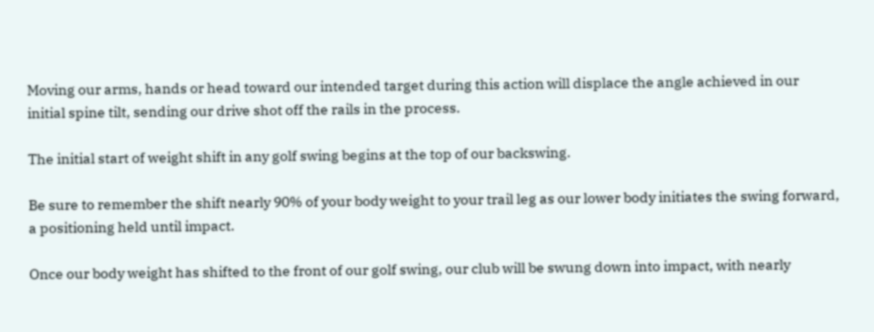Moving our arms, hands or head toward our intended target during this action will displace the angle achieved in our initial spine tilt, sending our drive shot off the rails in the process.

The initial start of weight shift in any golf swing begins at the top of our backswing.

Be sure to remember the shift nearly 90% of your body weight to your trail leg as our lower body initiates the swing forward, a positioning held until impact.

Once our body weight has shifted to the front of our golf swing, our club will be swung down into impact, with nearly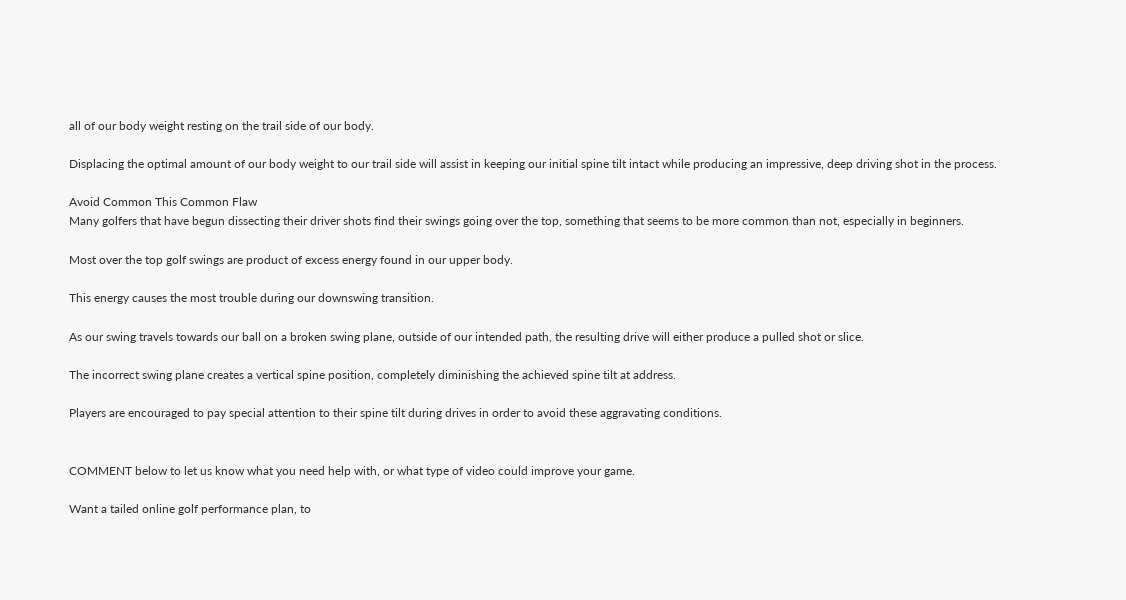all of our body weight resting on the trail side of our body.

Displacing the optimal amount of our body weight to our trail side will assist in keeping our initial spine tilt intact while producing an impressive, deep driving shot in the process.

Avoid Common This Common Flaw
Many golfers that have begun dissecting their driver shots find their swings going over the top, something that seems to be more common than not, especially in beginners.

Most over the top golf swings are product of excess energy found in our upper body.

This energy causes the most trouble during our downswing transition.

As our swing travels towards our ball on a broken swing plane, outside of our intended path, the resulting drive will either produce a pulled shot or slice.

The incorrect swing plane creates a vertical spine position, completely diminishing the achieved spine tilt at address.

Players are encouraged to pay special attention to their spine tilt during drives in order to avoid these aggravating conditions.


COMMENT below to let us know what you need help with, or what type of video could improve your game.

Want a tailed online golf performance plan, to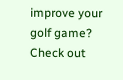improve your golf game? Check out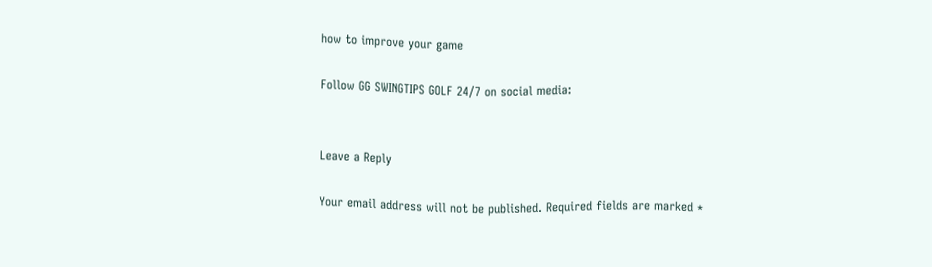how to improve your game

Follow GG SWINGTIPS GOLF 24/7 on social media:


Leave a Reply

Your email address will not be published. Required fields are marked *